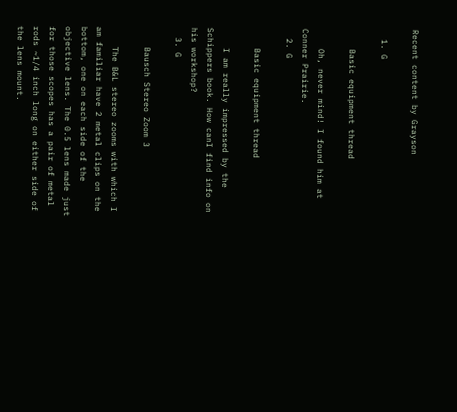Recent content by Grayson

  1. G

    Basic equipment thread

    Oh, never mind! I found him at Conner Prairie.
  2. G

    Basic equipment thread

    I am really impressed by the Schippers book. How canI find info on his workshop?
  3. G

    Bausch Stereo Zoom 3

    The B&L stereo zooms with which I am familiar have 2 metal clips on the bottom, one on each side of the objective lens. The 0.5 lens made just for those scopes has a pair of metal rods ~1/4 inch long on either side of the lens mount.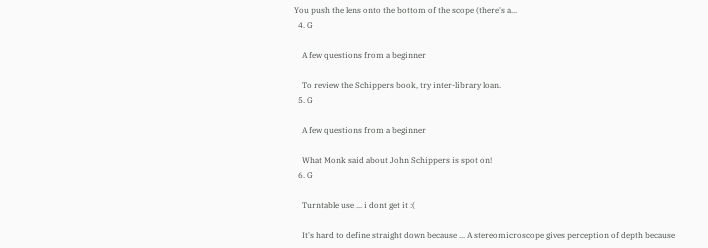You push the lens onto the bottom of the scope (there's a...
  4. G

    A few questions from a beginner

    To review the Schippers book, try inter-library loan.
  5. G

    A few questions from a beginner

    What Monk said about John Schippers is spot on!
  6. G

    Turntable use ... i dont get it :(

    It's hard to define straight down because ... A stereomicroscope gives perception of depth because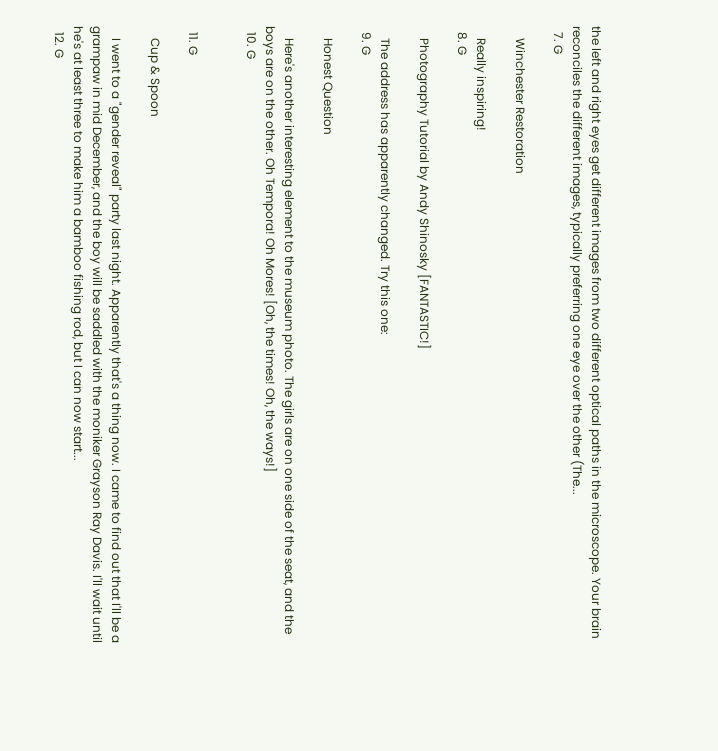the left and right eyes get different images from two different optical paths in the microscope. Your brain reconciles the different images, typically preferring one eye over the other (The...
  7. G

    Winchester Restoration

    Really inspiring!
  8. G

    Photography Tutorial by Andy Shinosky [FANTASTIC!]

    The address has apparently changed. Try this one:
  9. G

    Honest Question

    Here's another interesting element to the museum photo. The girls are on one side of the seat, and the boys are on the other. Oh Tempora! Oh Mores! [Oh, the times! Oh, the ways!]
  10. G


  11. G

    Cup & Spoon

    I went to a "gender reveal" party last night. Apparently that's a thing now. I came to find out that I'll be a grampaw in mid December, and the boy will be saddled with the moniker Grayson Ray Davis. I'll wait until he's at least three to make him a bamboo fishing rod, but I can now start...
  12. G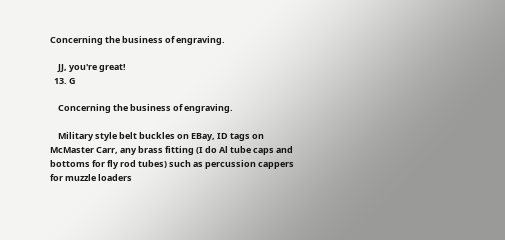Concerning the business of engraving.

    JJ, you're great!
  13. G

    Concerning the business of engraving.

    Military style belt buckles on EBay, ID tags on McMaster Carr, any brass fitting (I do Al tube caps and bottoms for fly rod tubes) such as percussion cappers for muzzle loaders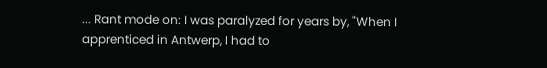... Rant mode on: I was paralyzed for years by, "When I apprenticed in Antwerp, I had to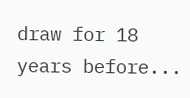draw for 18 years before...